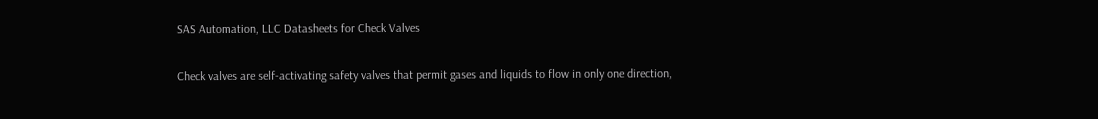SAS Automation, LLC Datasheets for Check Valves

Check valves are self-activating safety valves that permit gases and liquids to flow in only one direction,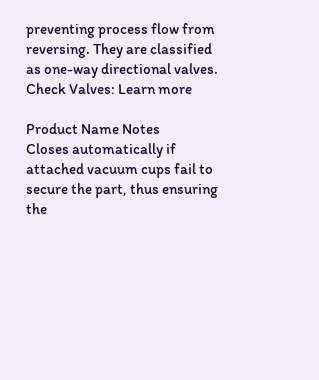preventing process flow from reversing. They are classified as one-way directional valves.
Check Valves: Learn more

Product Name Notes
Closes automatically if attached vacuum cups fail to secure the part, thus ensuring the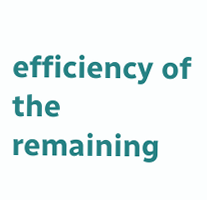efficiency of the remaining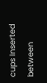cups Inserted between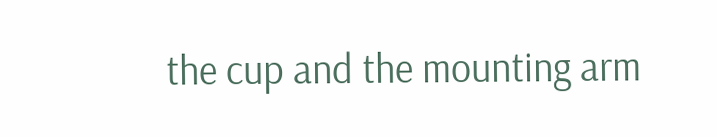the cup and the mounting arm